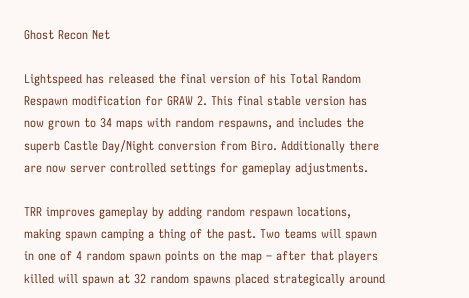Ghost Recon Net

Lightspeed has released the final version of his Total Random Respawn modification for GRAW 2. This final stable version has now grown to 34 maps with random respawns, and includes the superb Castle Day/Night conversion from Biro. Additionally there are now server controlled settings for gameplay adjustments.

TRR improves gameplay by adding random respawn locations, making spawn camping a thing of the past. Two teams will spawn in one of 4 random spawn points on the map – after that players killed will spawn at 32 random spawns placed strategically around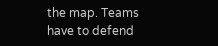the map. Teams have to defend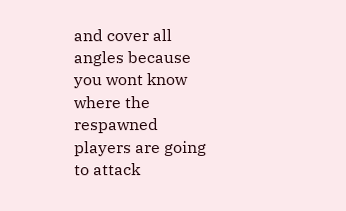and cover all angles because you wont know where the respawned players are going to attack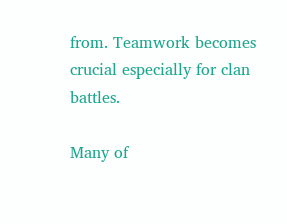from. Teamwork becomes crucial especially for clan battles.

Many of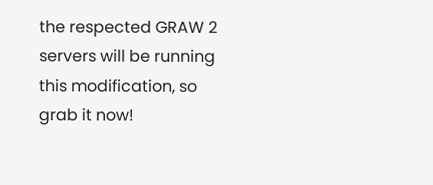the respected GRAW 2 servers will be running this modification, so grab it now!